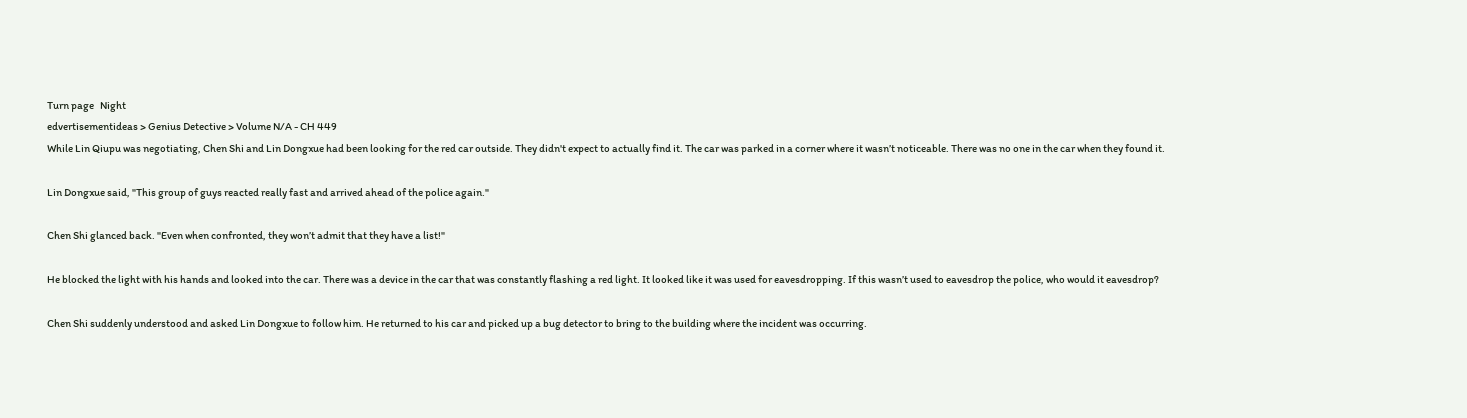Turn page   Night
edvertisementideas > Genius Detective > Volume N/A - CH 449
While Lin Qiupu was negotiating, Chen Shi and Lin Dongxue had been looking for the red car outside. They didn't expect to actually find it. The car was parked in a corner where it wasn’t noticeable. There was no one in the car when they found it.

Lin Dongxue said, "This group of guys reacted really fast and arrived ahead of the police again."

Chen Shi glanced back. "Even when confronted, they won’t admit that they have a list!"

He blocked the light with his hands and looked into the car. There was a device in the car that was constantly flashing a red light. It looked like it was used for eavesdropping. If this wasn’t used to eavesdrop the police, who would it eavesdrop?

Chen Shi suddenly understood and asked Lin Dongxue to follow him. He returned to his car and picked up a bug detector to bring to the building where the incident was occurring.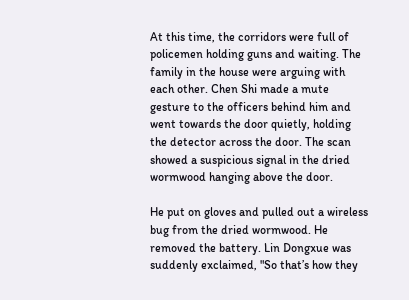At this time, the corridors were full of policemen holding guns and waiting. The family in the house were arguing with each other. Chen Shi made a mute gesture to the officers behind him and went towards the door quietly, holding the detector across the door. The scan showed a suspicious signal in the dried wormwood hanging above the door.

He put on gloves and pulled out a wireless bug from the dried wormwood. He removed the battery. Lin Dongxue was suddenly exclaimed, "So that’s how they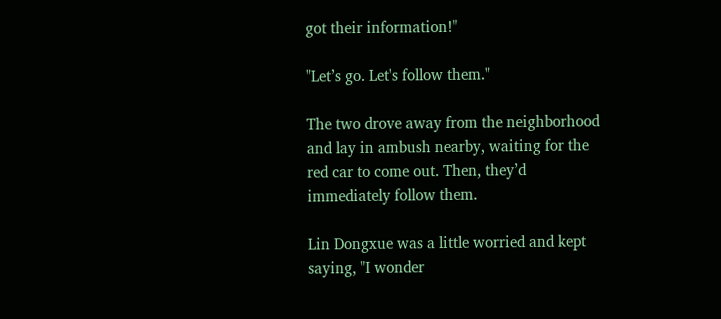got their information!"

"Let’s go. Let's follow them."

The two drove away from the neighborhood and lay in ambush nearby, waiting for the red car to come out. Then, they’d immediately follow them.

Lin Dongxue was a little worried and kept saying, "I wonder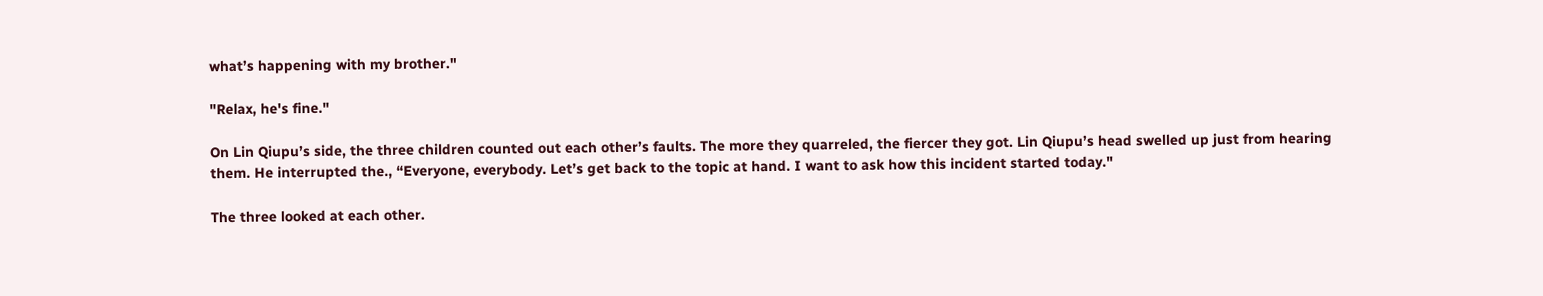what’s happening with my brother."

"Relax, he's fine."

On Lin Qiupu’s side, the three children counted out each other’s faults. The more they quarreled, the fiercer they got. Lin Qiupu’s head swelled up just from hearing them. He interrupted the., “Everyone, everybody. Let’s get back to the topic at hand. I want to ask how this incident started today."

The three looked at each other.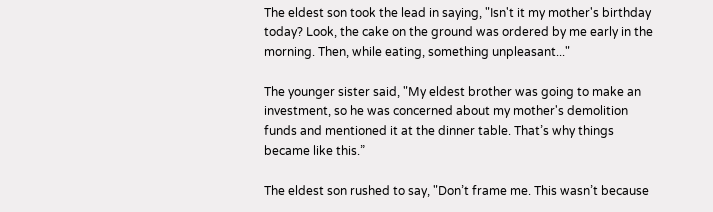The eldest son took the lead in saying, "Isn't it my mother's birthday today? Look, the cake on the ground was ordered by me early in the morning. Then, while eating, something unpleasant..."

The younger sister said, "My eldest brother was going to make an investment, so he was concerned about my mother's demolition funds and mentioned it at the dinner table. That’s why things became like this.”

The eldest son rushed to say, "Don’t frame me. This wasn’t because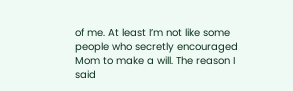of me. At least I’m not like some people who secretly encouraged Mom to make a will. The reason I said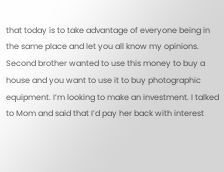that today is to take advantage of everyone being in the same place and let you all know my opinions. Second brother wanted to use this money to buy a house and you want to use it to buy photographic equipment. I’m looking to make an investment. I talked to Mom and said that I’d pay her back with interest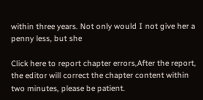within three years. Not only would I not give her a penny less, but she

Click here to report chapter errors,After the report, the editor will correct the chapter content within two minutes, please be patient.